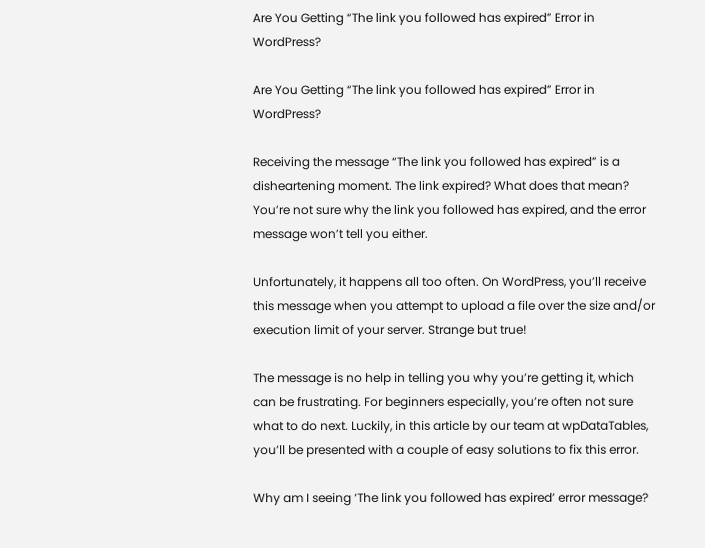Are You Getting “The link you followed has expired” Error in WordPress?

Are You Getting “The link you followed has expired” Error in WordPress?

Receiving the message “The link you followed has expired” is a disheartening moment. The link expired? What does that mean? You’re not sure why the link you followed has expired, and the error message won’t tell you either.

Unfortunately, it happens all too often. On WordPress, you’ll receive this message when you attempt to upload a file over the size and/or execution limit of your server. Strange but true!

The message is no help in telling you why you’re getting it, which can be frustrating. For beginners especially, you’re often not sure what to do next. Luckily, in this article by our team at wpDataTables, you’ll be presented with a couple of easy solutions to fix this error.

Why am I seeing ‘The link you followed has expired’ error message?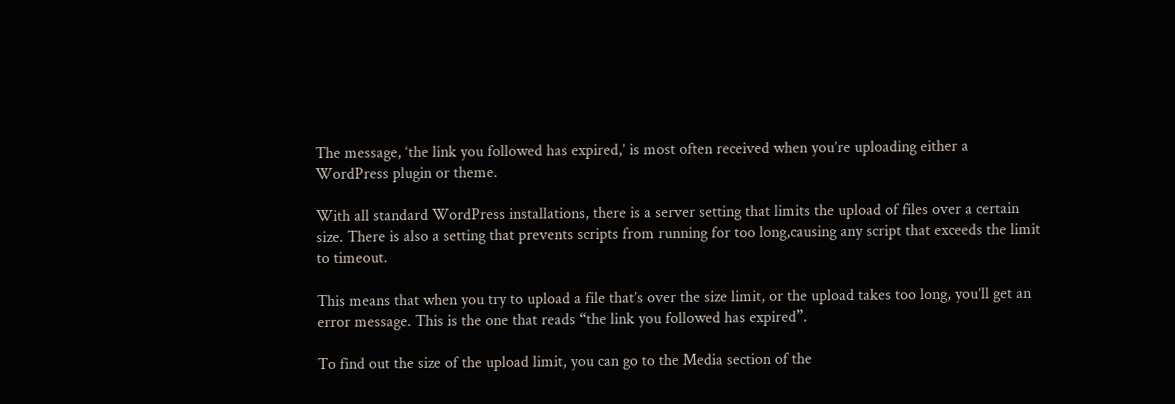The message, ‘the link you followed has expired,’ is most often received when you’re uploading either a WordPress plugin or theme.

With all standard WordPress installations, there is a server setting that limits the upload of files over a certain size. There is also a setting that prevents scripts from running for too long,causing any script that exceeds the limit to timeout.

This means that when you try to upload a file that’s over the size limit, or the upload takes too long, you’ll get an error message. This is the one that reads “the link you followed has expired”.

To find out the size of the upload limit, you can go to the Media section of the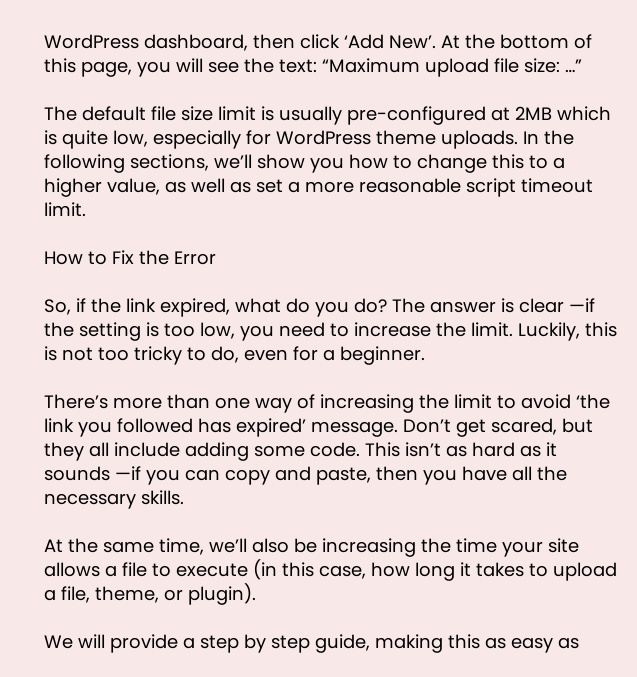WordPress dashboard, then click ‘Add New’. At the bottom of this page, you will see the text: “Maximum upload file size: …”

The default file size limit is usually pre-configured at 2MB which is quite low, especially for WordPress theme uploads. In the following sections, we’ll show you how to change this to a higher value, as well as set a more reasonable script timeout limit.

How to Fix the Error

So, if the link expired, what do you do? The answer is clear —if the setting is too low, you need to increase the limit. Luckily, this is not too tricky to do, even for a beginner.

There’s more than one way of increasing the limit to avoid ‘the link you followed has expired’ message. Don’t get scared, but they all include adding some code. This isn’t as hard as it sounds —if you can copy and paste, then you have all the necessary skills.

At the same time, we’ll also be increasing the time your site allows a file to execute (in this case, how long it takes to upload a file, theme, or plugin).

We will provide a step by step guide, making this as easy as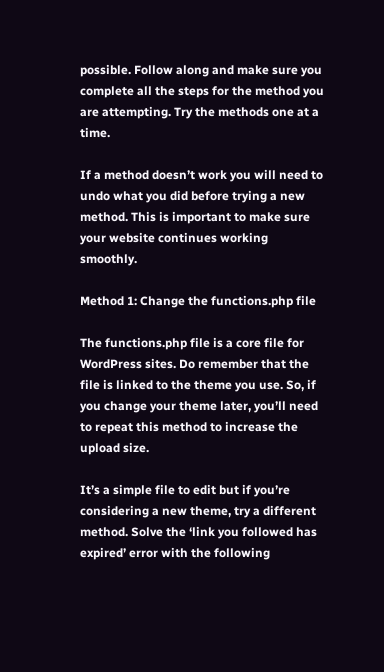possible. Follow along and make sure you complete all the steps for the method you are attempting. Try the methods one at a time.

If a method doesn’t work you will need to undo what you did before trying a new method. This is important to make sure your website continues working smoothly.

Method 1: Change the functions.php file

The functions.php file is a core file for WordPress sites. Do remember that the file is linked to the theme you use. So, if you change your theme later, you’ll need to repeat this method to increase the upload size.

It’s a simple file to edit but if you’re considering a new theme, try a different method. Solve the ‘link you followed has expired’ error with the following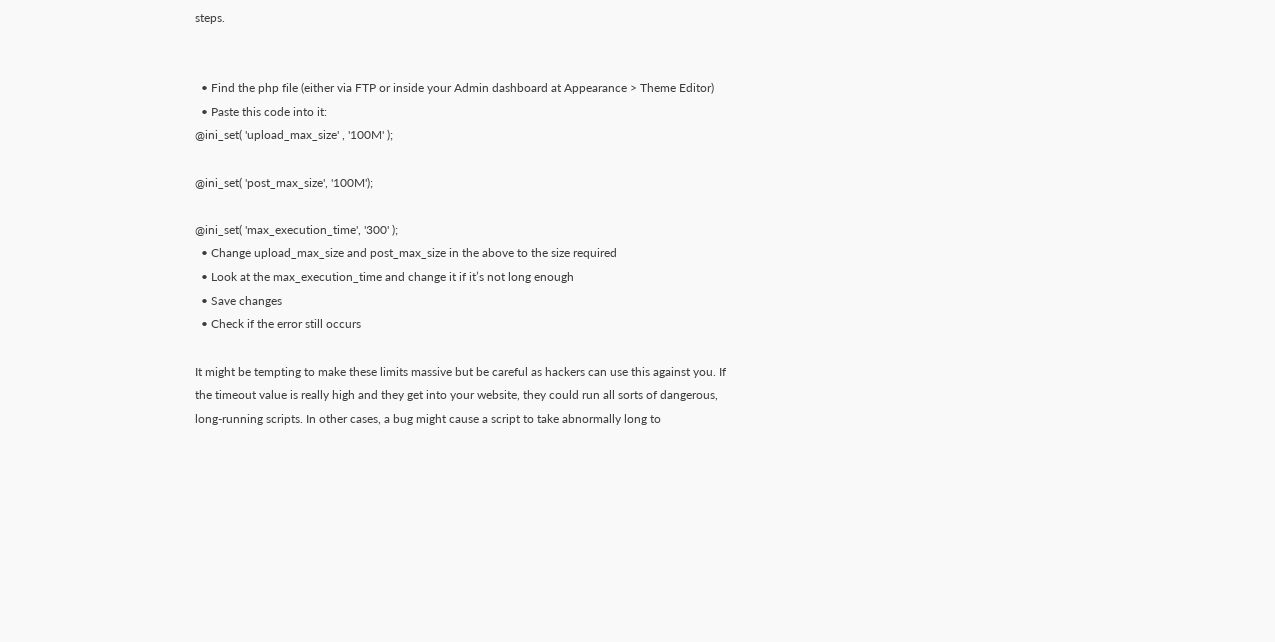steps.


  • Find the php file (either via FTP or inside your Admin dashboard at Appearance > Theme Editor)
  • Paste this code into it:
@ini_set( 'upload_max_size' , '100M' );

@ini_set( 'post_max_size', '100M');

@ini_set( 'max_execution_time', '300' );
  • Change upload_max_size and post_max_size in the above to the size required
  • Look at the max_execution_time and change it if it’s not long enough
  • Save changes
  • Check if the error still occurs

It might be tempting to make these limits massive but be careful as hackers can use this against you. If the timeout value is really high and they get into your website, they could run all sorts of dangerous, long-running scripts. In other cases, a bug might cause a script to take abnormally long to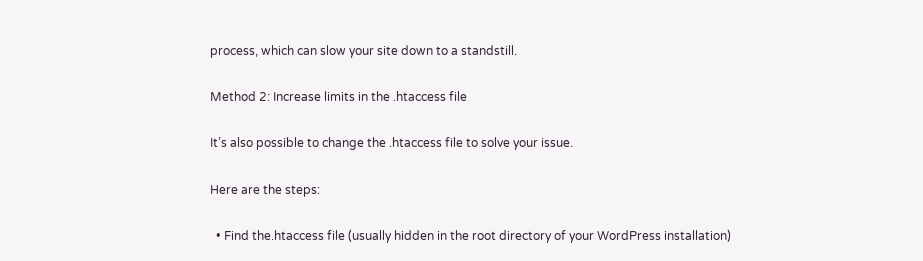process, which can slow your site down to a standstill.

Method 2: Increase limits in the .htaccess file

It’s also possible to change the .htaccess file to solve your issue.

Here are the steps:

  • Find the.htaccess file (usually hidden in the root directory of your WordPress installation)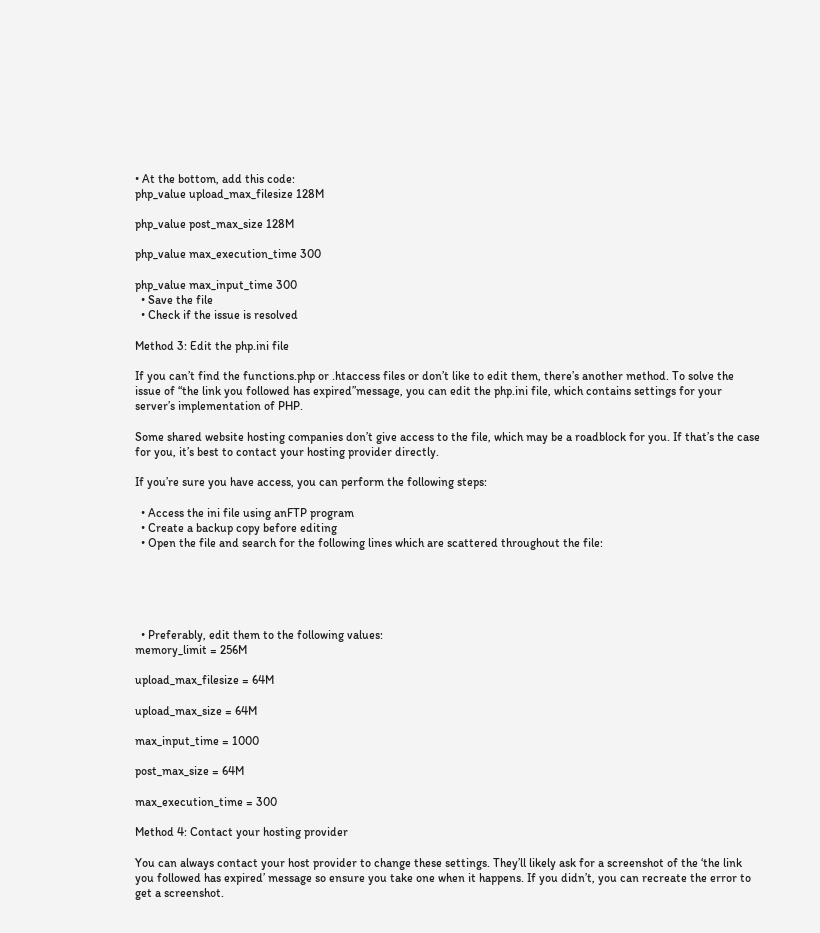• At the bottom, add this code:
php_value upload_max_filesize 128M

php_value post_max_size 128M

php_value max_execution_time 300

php_value max_input_time 300
  • Save the file
  • Check if the issue is resolved

Method 3: Edit the php.ini file

If you can’t find the functions.php or .htaccess files or don’t like to edit them, there’s another method. To solve the issue of “the link you followed has expired”message, you can edit the php.ini file, which contains settings for your server’s implementation of PHP.

Some shared website hosting companies don’t give access to the file, which may be a roadblock for you. If that’s the case for you, it’s best to contact your hosting provider directly.

If you’re sure you have access, you can perform the following steps:

  • Access the ini file using anFTP program
  • Create a backup copy before editing
  • Open the file and search for the following lines which are scattered throughout the file:





  • Preferably, edit them to the following values:
memory_limit = 256M

upload_max_filesize = 64M

upload_max_size = 64M

max_input_time = 1000

post_max_size = 64M

max_execution_time = 300

Method 4: Contact your hosting provider

You can always contact your host provider to change these settings. They’ll likely ask for a screenshot of the ‘the link you followed has expired’ message so ensure you take one when it happens. If you didn’t, you can recreate the error to get a screenshot.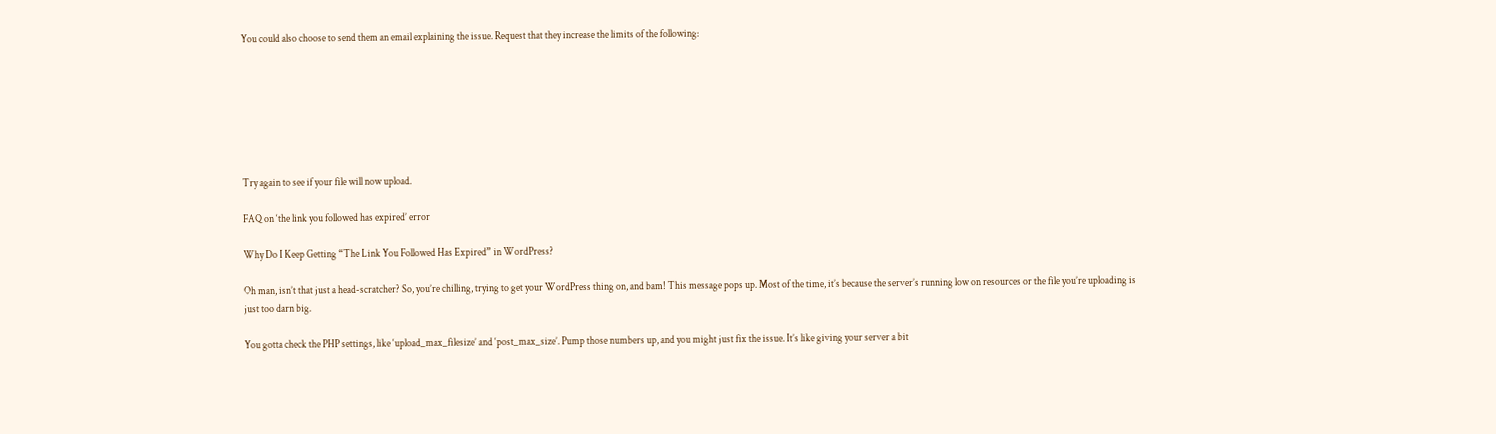You could also choose to send them an email explaining the issue. Request that they increase the limits of the following:







Try again to see if your file will now upload.

FAQ on ‘the link you followed has expired’ error

Why Do I Keep Getting “The Link You Followed Has Expired” in WordPress?

Oh man, isn’t that just a head-scratcher? So, you’re chilling, trying to get your WordPress thing on, and bam! This message pops up. Most of the time, it’s because the server’s running low on resources or the file you’re uploading is just too darn big.

You gotta check the PHP settings, like ‘upload_max_filesize’ and ‘post_max_size’. Pump those numbers up, and you might just fix the issue. It’s like giving your server a bit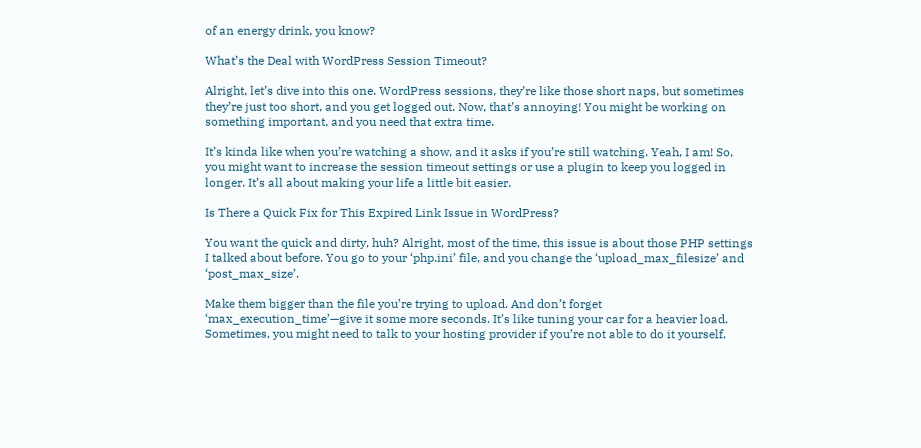of an energy drink, you know?

What’s the Deal with WordPress Session Timeout?

Alright, let’s dive into this one. WordPress sessions, they’re like those short naps, but sometimes they’re just too short, and you get logged out. Now, that’s annoying! You might be working on something important, and you need that extra time.

It’s kinda like when you’re watching a show, and it asks if you’re still watching. Yeah, I am! So, you might want to increase the session timeout settings or use a plugin to keep you logged in longer. It’s all about making your life a little bit easier.

Is There a Quick Fix for This Expired Link Issue in WordPress?

You want the quick and dirty, huh? Alright, most of the time, this issue is about those PHP settings I talked about before. You go to your ‘php.ini’ file, and you change the ‘upload_max_filesize’ and ‘post_max_size’.

Make them bigger than the file you’re trying to upload. And don’t forget ‘max_execution_time’—give it some more seconds. It’s like tuning your car for a heavier load. Sometimes, you might need to talk to your hosting provider if you’re not able to do it yourself.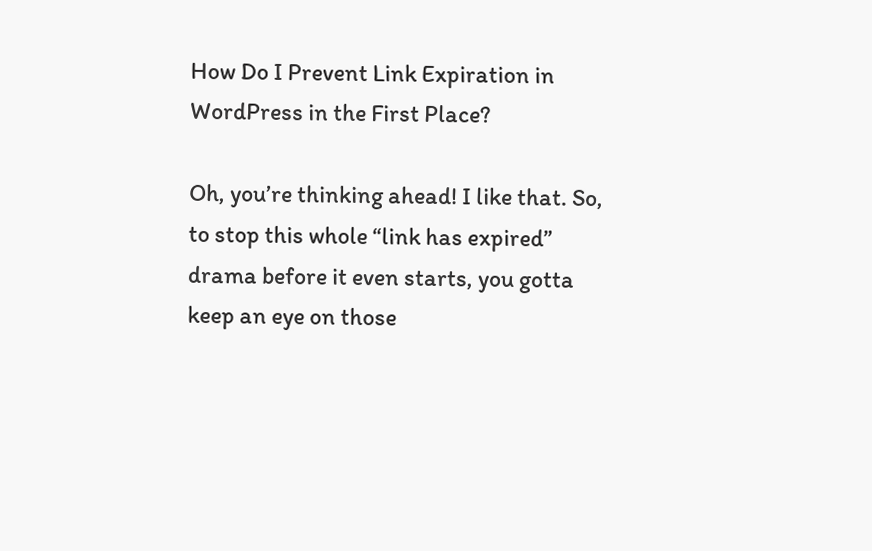How Do I Prevent Link Expiration in WordPress in the First Place?

Oh, you’re thinking ahead! I like that. So, to stop this whole “link has expired” drama before it even starts, you gotta keep an eye on those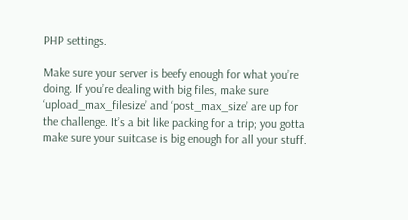PHP settings.

Make sure your server is beefy enough for what you’re doing. If you’re dealing with big files, make sure ‘upload_max_filesize’ and ‘post_max_size’ are up for the challenge. It’s a bit like packing for a trip; you gotta make sure your suitcase is big enough for all your stuff.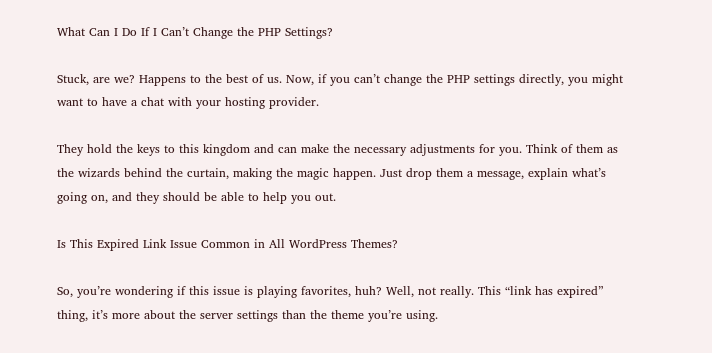What Can I Do If I Can’t Change the PHP Settings?

Stuck, are we? Happens to the best of us. Now, if you can’t change the PHP settings directly, you might want to have a chat with your hosting provider.

They hold the keys to this kingdom and can make the necessary adjustments for you. Think of them as the wizards behind the curtain, making the magic happen. Just drop them a message, explain what’s going on, and they should be able to help you out.

Is This Expired Link Issue Common in All WordPress Themes?

So, you’re wondering if this issue is playing favorites, huh? Well, not really. This “link has expired” thing, it’s more about the server settings than the theme you’re using.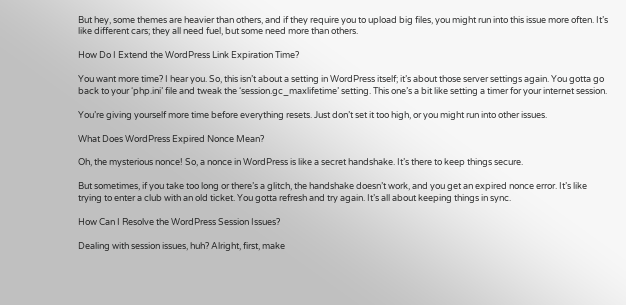But hey, some themes are heavier than others, and if they require you to upload big files, you might run into this issue more often. It’s like different cars; they all need fuel, but some need more than others.

How Do I Extend the WordPress Link Expiration Time?

You want more time? I hear you. So, this isn’t about a setting in WordPress itself; it’s about those server settings again. You gotta go back to your ‘php.ini’ file and tweak the ‘session.gc_maxlifetime’ setting. This one’s a bit like setting a timer for your internet session.

You’re giving yourself more time before everything resets. Just don’t set it too high, or you might run into other issues.

What Does WordPress Expired Nonce Mean?

Oh, the mysterious nonce! So, a nonce in WordPress is like a secret handshake. It’s there to keep things secure.

But sometimes, if you take too long or there’s a glitch, the handshake doesn’t work, and you get an expired nonce error. It’s like trying to enter a club with an old ticket. You gotta refresh and try again. It’s all about keeping things in sync.

How Can I Resolve the WordPress Session Issues?

Dealing with session issues, huh? Alright, first, make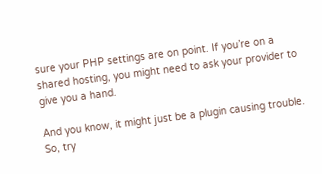sure your PHP settings are on point. If you’re on a shared hosting, you might need to ask your provider to give you a hand.

And you know, it might just be a plugin causing trouble. So, try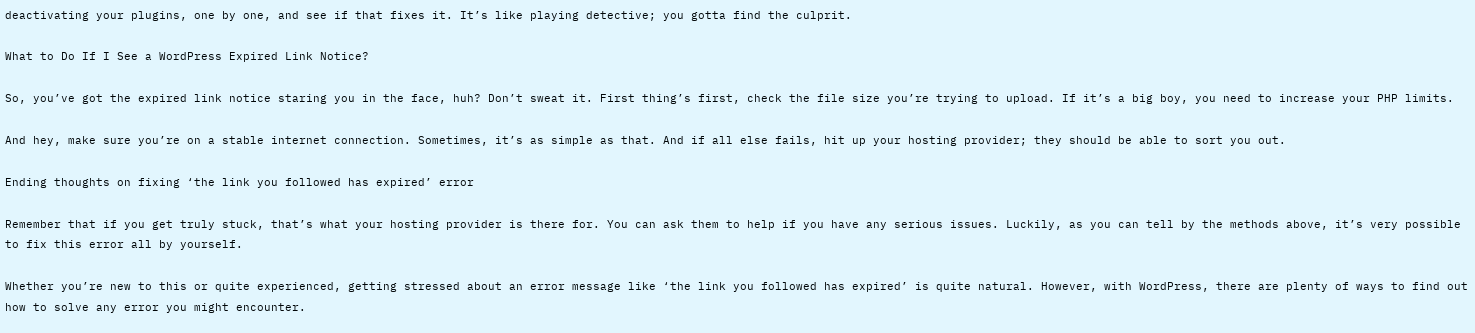deactivating your plugins, one by one, and see if that fixes it. It’s like playing detective; you gotta find the culprit.

What to Do If I See a WordPress Expired Link Notice?

So, you’ve got the expired link notice staring you in the face, huh? Don’t sweat it. First thing’s first, check the file size you’re trying to upload. If it’s a big boy, you need to increase your PHP limits.

And hey, make sure you’re on a stable internet connection. Sometimes, it’s as simple as that. And if all else fails, hit up your hosting provider; they should be able to sort you out.

Ending thoughts on fixing ‘the link you followed has expired’ error

Remember that if you get truly stuck, that’s what your hosting provider is there for. You can ask them to help if you have any serious issues. Luckily, as you can tell by the methods above, it’s very possible to fix this error all by yourself.

Whether you’re new to this or quite experienced, getting stressed about an error message like ‘the link you followed has expired’ is quite natural. However, with WordPress, there are plenty of ways to find out how to solve any error you might encounter.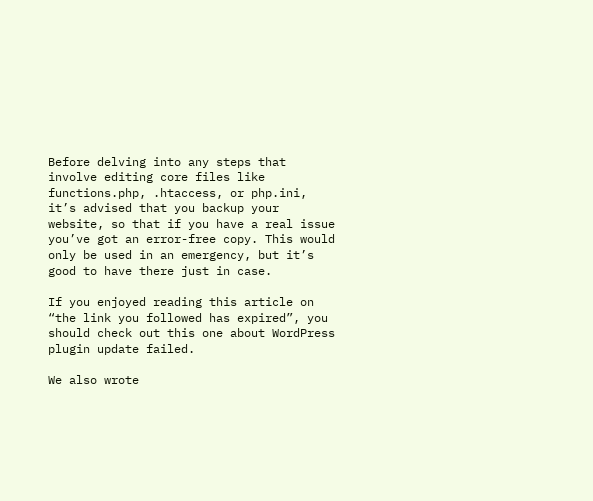Before delving into any steps that involve editing core files like functions.php, .htaccess, or php.ini, it’s advised that you backup your website, so that if you have a real issue you’ve got an error-free copy. This would only be used in an emergency, but it’s good to have there just in case.

If you enjoyed reading this article on “the link you followed has expired”, you should check out this one about WordPress plugin update failed.

We also wrote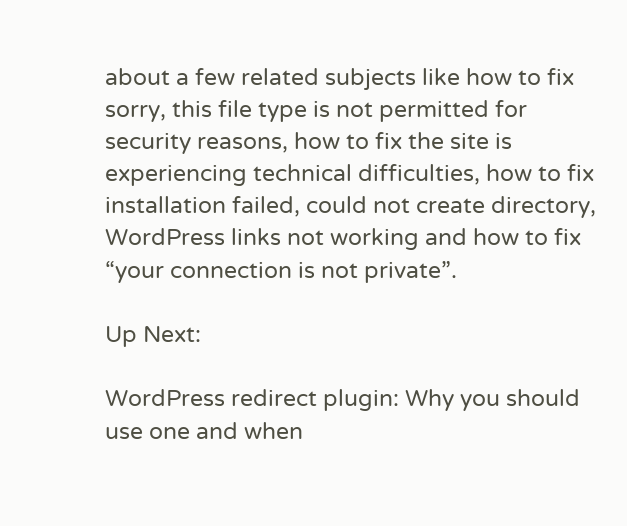about a few related subjects like how to fix sorry, this file type is not permitted for security reasons, how to fix the site is experiencing technical difficulties, how to fix installation failed, could not create directory,  WordPress links not working and how to fix “your connection is not private”.

Up Next:

WordPress redirect plugin: Why you should use one and when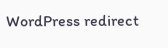WordPress redirect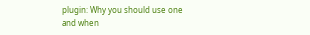plugin: Why you should use one and when